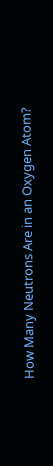How Many Neutrons Are in an Oxygen Atom?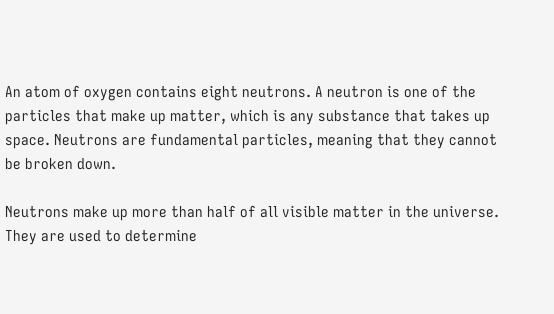An atom of oxygen contains eight neutrons. A neutron is one of the particles that make up matter, which is any substance that takes up space. Neutrons are fundamental particles, meaning that they cannot be broken down.

Neutrons make up more than half of all visible matter in the universe. They are used to determine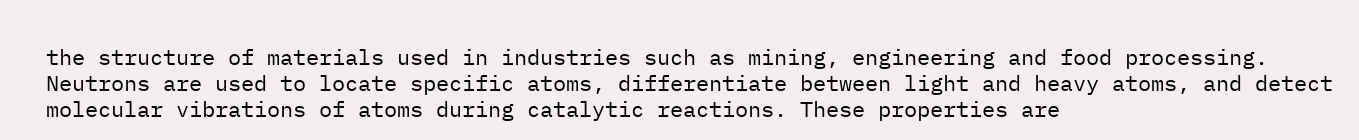the structure of materials used in industries such as mining, engineering and food processing. Neutrons are used to locate specific atoms, differentiate between light and heavy atoms, and detect molecular vibrations of atoms during catalytic reactions. These properties are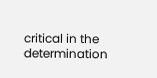critical in the determination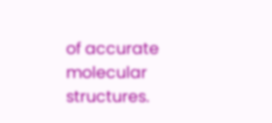of accurate molecular structures.